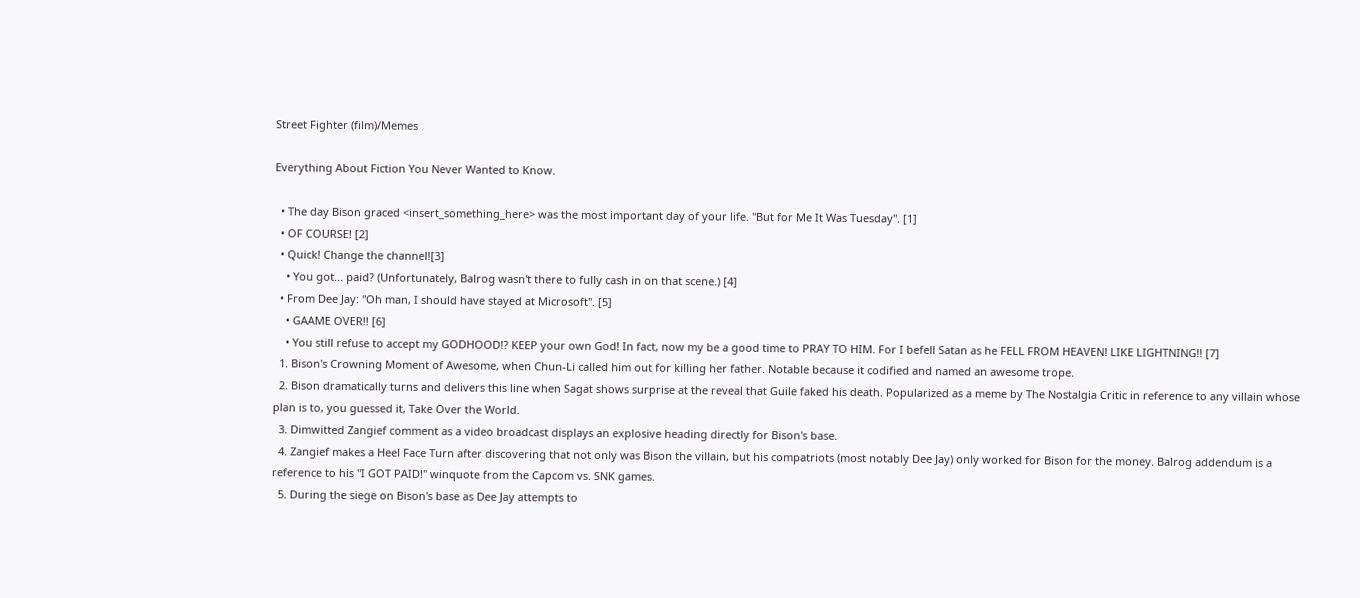Street Fighter (film)/Memes

Everything About Fiction You Never Wanted to Know.

  • The day Bison graced <insert_something_here> was the most important day of your life. "But for Me It Was Tuesday". [1]
  • OF COURSE! [2]
  • Quick! Change the channel![3]
    • You got... paid? (Unfortunately, Balrog wasn't there to fully cash in on that scene.) [4]
  • From Dee Jay: "Oh man, I should have stayed at Microsoft". [5]
    • GAAME OVER!! [6]
    • You still refuse to accept my GODHOOD!? KEEP your own God! In fact, now my be a good time to PRAY TO HIM. For I befell Satan as he FELL FROM HEAVEN! LIKE LIGHTNING!! [7]
  1. Bison's Crowning Moment of Awesome, when Chun-Li called him out for killing her father. Notable because it codified and named an awesome trope.
  2. Bison dramatically turns and delivers this line when Sagat shows surprise at the reveal that Guile faked his death. Popularized as a meme by The Nostalgia Critic in reference to any villain whose plan is to, you guessed it, Take Over the World.
  3. Dimwitted Zangief comment as a video broadcast displays an explosive heading directly for Bison's base.
  4. Zangief makes a Heel Face Turn after discovering that not only was Bison the villain, but his compatriots (most notably Dee Jay) only worked for Bison for the money. Balrog addendum is a reference to his "I GOT PAID!" winquote from the Capcom vs. SNK games.
  5. During the siege on Bison's base as Dee Jay attempts to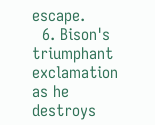escape.
  6. Bison's triumphant exclamation as he destroys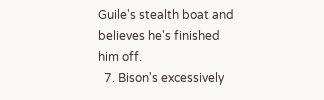Guile's stealth boat and believes he's finished him off.
  7. Bison's excessively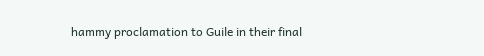hammy proclamation to Guile in their final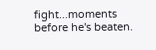fight...moments before he's beaten.